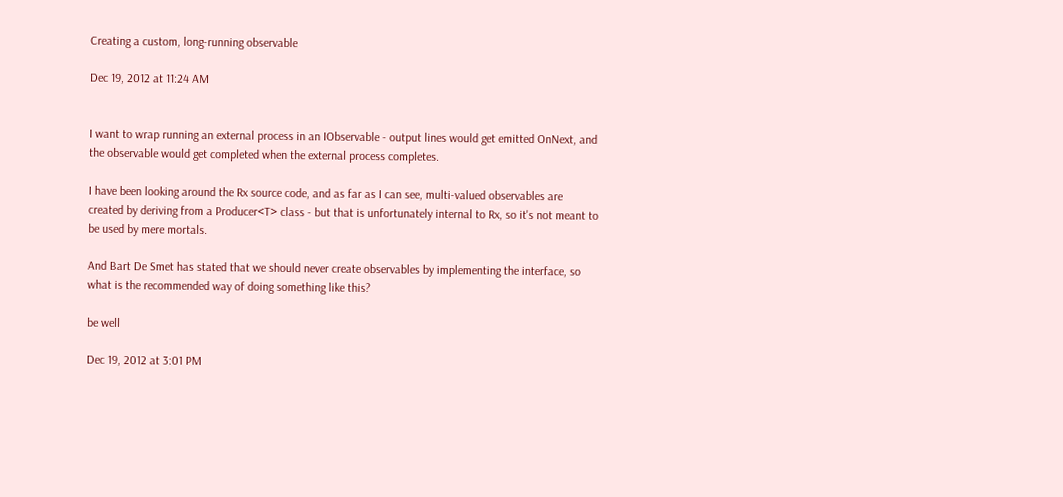Creating a custom, long-running observable

Dec 19, 2012 at 11:24 AM


I want to wrap running an external process in an IObservable - output lines would get emitted OnNext, and the observable would get completed when the external process completes.

I have been looking around the Rx source code, and as far as I can see, multi-valued observables are created by deriving from a Producer<T> class - but that is unfortunately internal to Rx, so it's not meant to be used by mere mortals.

And Bart De Smet has stated that we should never create observables by implementing the interface, so what is the recommended way of doing something like this?

be well

Dec 19, 2012 at 3:01 PM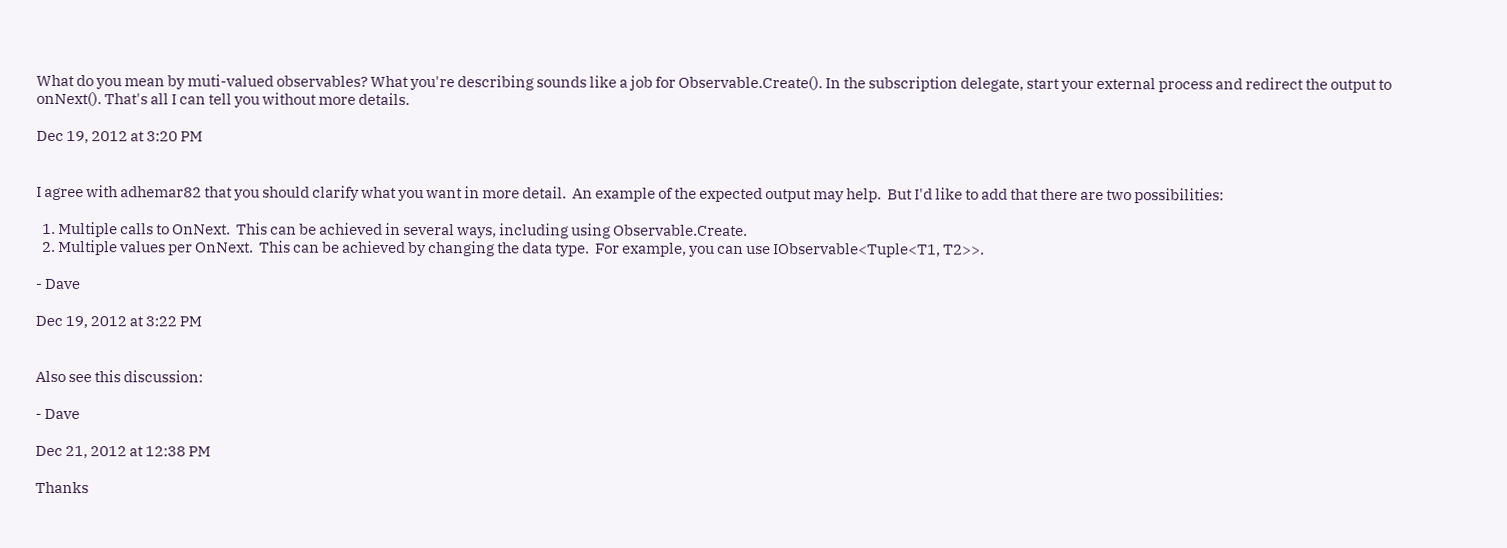What do you mean by muti-valued observables? What you're describing sounds like a job for Observable.Create(). In the subscription delegate, start your external process and redirect the output to onNext(). That's all I can tell you without more details.

Dec 19, 2012 at 3:20 PM


I agree with adhemar82 that you should clarify what you want in more detail.  An example of the expected output may help.  But I'd like to add that there are two possibilities:

  1. Multiple calls to OnNext.  This can be achieved in several ways, including using Observable.Create.
  2. Multiple values per OnNext.  This can be achieved by changing the data type.  For example, you can use IObservable<Tuple<T1, T2>>.

- Dave

Dec 19, 2012 at 3:22 PM


Also see this discussion:

- Dave

Dec 21, 2012 at 12:38 PM

Thanks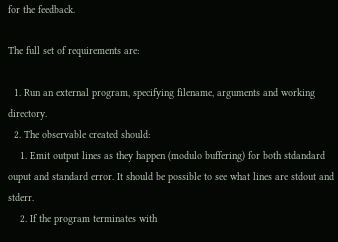for the feedback.

The full set of requirements are:

  1. Run an external program, specifying filename, arguments and working directory.
  2. The observable created should:
    1. Emit output lines as they happen (modulo buffering) for both stdandard ouput and standard error. It should be possible to see what lines are stdout and stderr.
    2. If the program terminates with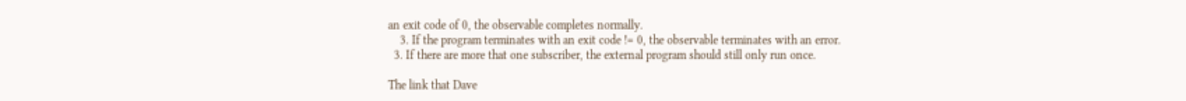an exit code of 0, the observable completes normally.
    3. If the program terminates with an exit code != 0, the observable terminates with an error.
  3. If there are more that one subscriber, the external program should still only run once.

The link that Dave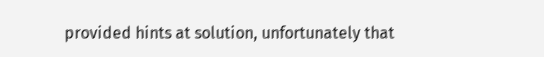provided hints at solution, unfortunately that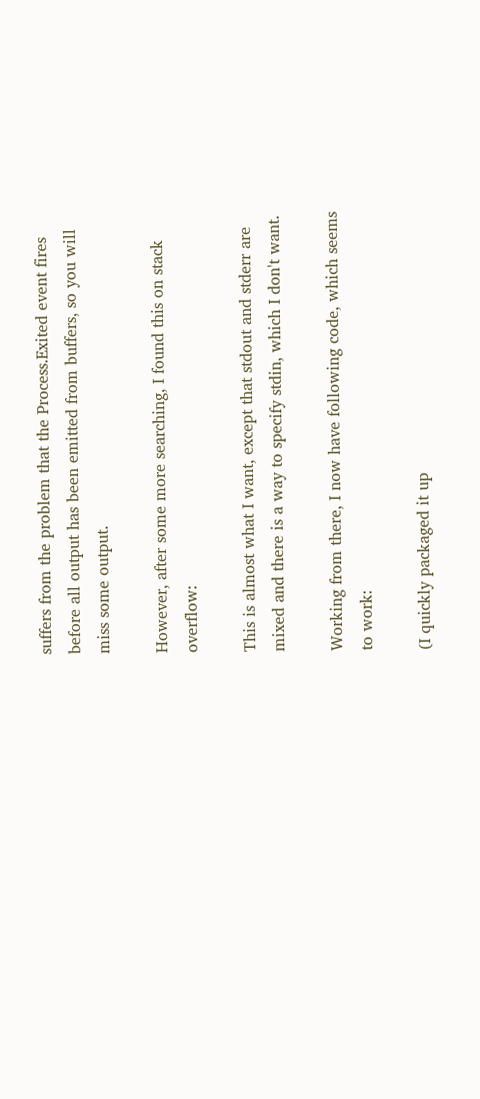suffers from the problem that the Process.Exited event fires before all output has been emitted from buffers, so you will miss some output.

However, after some more searching, I found this on stack overflow:

This is almost what I want, except that stdout and stderr are mixed and there is a way to specify stdin, which I don't want.

Working from there, I now have following code, which seems to work:

(I quickly packaged it up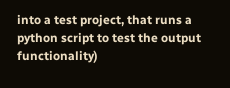into a test project, that runs a python script to test the output functionality)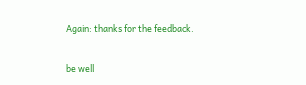Again: thanks for the feedback.

be well